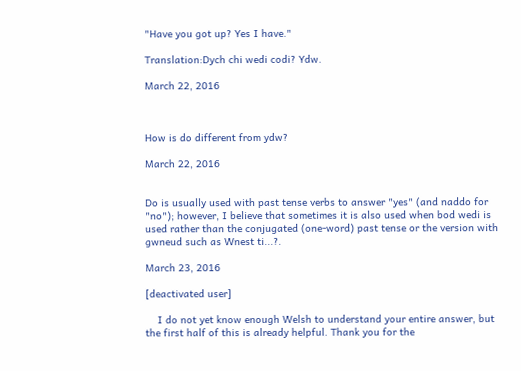"Have you got up? Yes I have."

Translation:Dych chi wedi codi? Ydw.

March 22, 2016



How is do different from ydw?

March 22, 2016


Do is usually used with past tense verbs to answer "yes" (and naddo for "no"); however, I believe that sometimes it is also used when bod wedi is used rather than the conjugated (one-word) past tense or the version with gwneud such as Wnest ti...?.

March 23, 2016

[deactivated user]

    I do not yet know enough Welsh to understand your entire answer, but the first half of this is already helpful. Thank you for the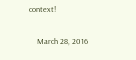context!

    March 28, 2016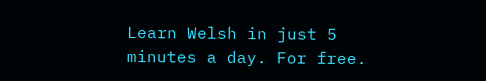Learn Welsh in just 5 minutes a day. For free.